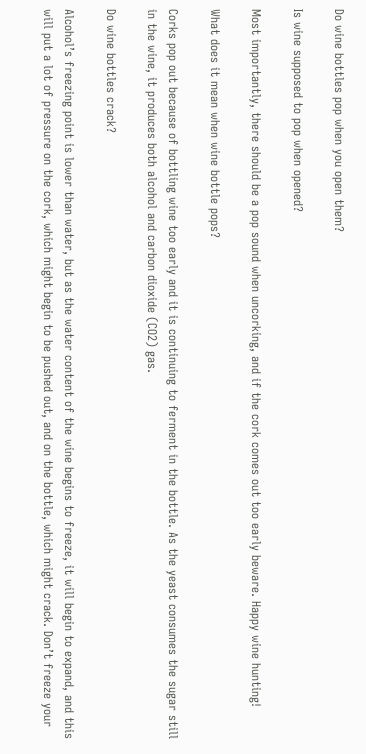Do wine bottles pop when you open them?

Is wine supposed to pop when opened?

Most importantly, there should be a pop sound when uncorking, and if the cork comes out too early beware. Happy wine hunting!

What does it mean when wine bottle pops?

Corks pop out because of bottling wine too early and it is continuing to ferment in the bottle. As the yeast consumes the sugar still in the wine, it produces both alcohol and carbon dioxide (CO2) gas.

Do wine bottles crack?

Alcohol’s freezing point is lower than water, but as the water content of the wine begins to freeze, it will begin to expand, and this will put a lot of pressure on the cork, which might begin to be pushed out, and on the bottle, which might crack. Don’t freeze your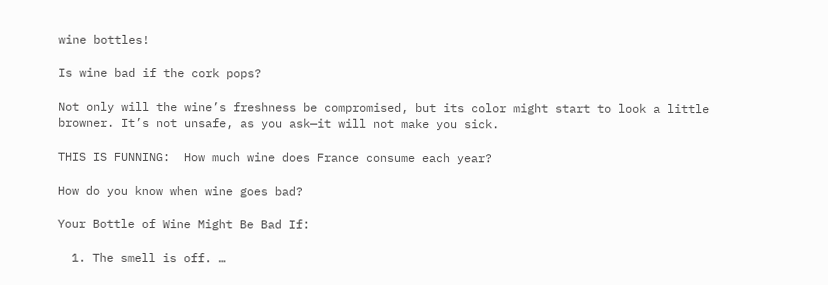wine bottles!

Is wine bad if the cork pops?

Not only will the wine’s freshness be compromised, but its color might start to look a little browner. It’s not unsafe, as you ask—it will not make you sick.

THIS IS FUNNING:  How much wine does France consume each year?

How do you know when wine goes bad?

Your Bottle of Wine Might Be Bad If:

  1. The smell is off. …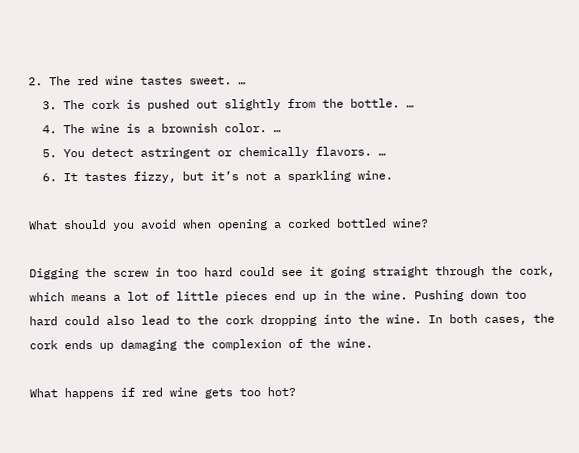2. The red wine tastes sweet. …
  3. The cork is pushed out slightly from the bottle. …
  4. The wine is a brownish color. …
  5. You detect astringent or chemically flavors. …
  6. It tastes fizzy, but it’s not a sparkling wine.

What should you avoid when opening a corked bottled wine?

Digging the screw in too hard could see it going straight through the cork, which means a lot of little pieces end up in the wine. Pushing down too hard could also lead to the cork dropping into the wine. In both cases, the cork ends up damaging the complexion of the wine.

What happens if red wine gets too hot?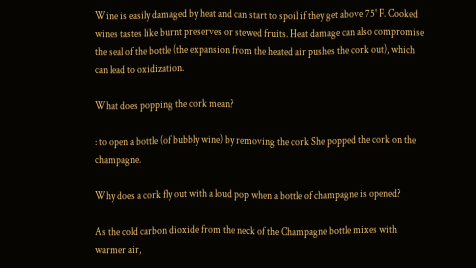Wine is easily damaged by heat and can start to spoil if they get above 75° F. Cooked wines tastes like burnt preserves or stewed fruits. Heat damage can also compromise the seal of the bottle (the expansion from the heated air pushes the cork out), which can lead to oxidization.

What does popping the cork mean?

: to open a bottle (of bubbly wine) by removing the cork She popped the cork on the champagne.

Why does a cork fly out with a loud pop when a bottle of champagne is opened?

As the cold carbon dioxide from the neck of the Champagne bottle mixes with warmer air,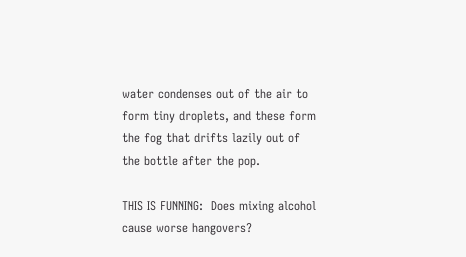water condenses out of the air to form tiny droplets, and these form the fog that drifts lazily out of the bottle after the pop.

THIS IS FUNNING:  Does mixing alcohol cause worse hangovers?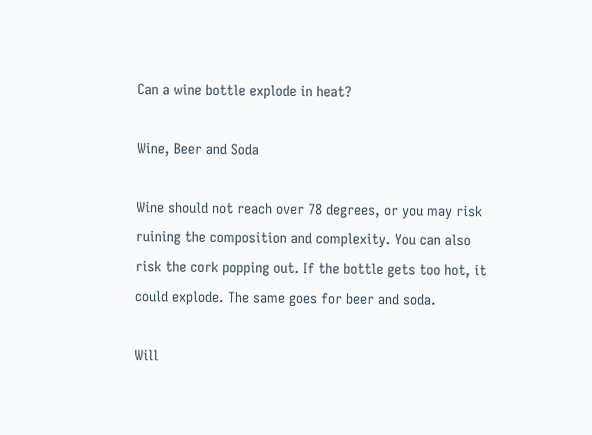Can a wine bottle explode in heat?

Wine, Beer and Soda

Wine should not reach over 78 degrees, or you may risk ruining the composition and complexity. You can also risk the cork popping out. If the bottle gets too hot, it could explode. The same goes for beer and soda.

Will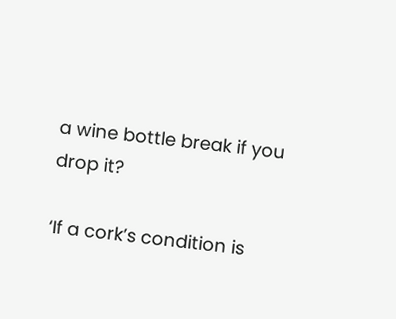a wine bottle break if you drop it?

‘If a cork’s condition is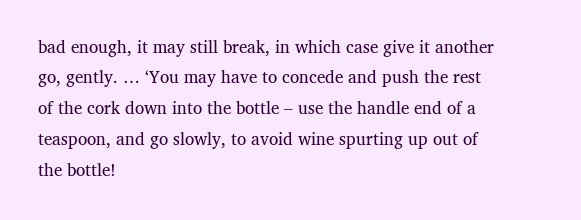bad enough, it may still break, in which case give it another go, gently. … ‘You may have to concede and push the rest of the cork down into the bottle – use the handle end of a teaspoon, and go slowly, to avoid wine spurting up out of the bottle!